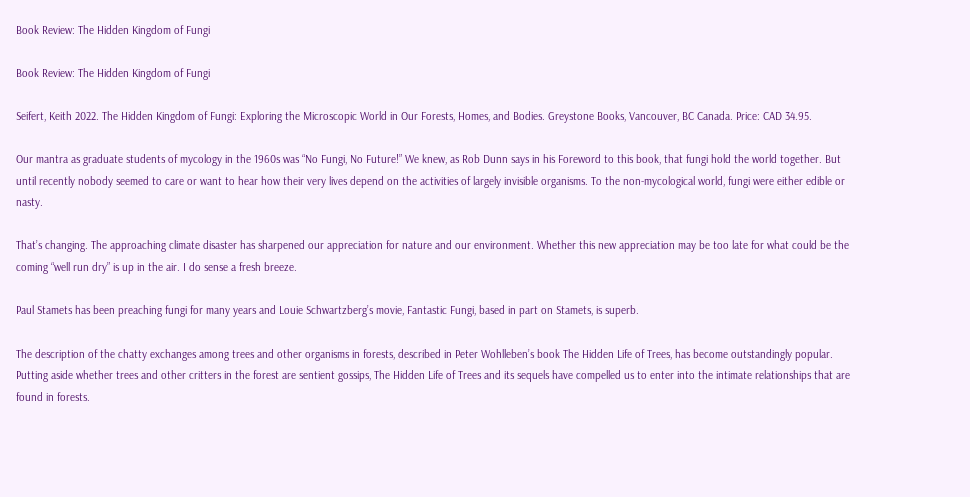Book Review: The Hidden Kingdom of Fungi

Book Review: The Hidden Kingdom of Fungi

Seifert, Keith 2022. The Hidden Kingdom of Fungi: Exploring the Microscopic World in Our Forests, Homes, and Bodies. Greystone Books, Vancouver, BC Canada. Price: CAD 34.95.

Our mantra as graduate students of mycology in the 1960s was “No Fungi, No Future!” We knew, as Rob Dunn says in his Foreword to this book, that fungi hold the world together. But until recently nobody seemed to care or want to hear how their very lives depend on the activities of largely invisible organisms. To the non-mycological world, fungi were either edible or nasty.

That’s changing. The approaching climate disaster has sharpened our appreciation for nature and our environment. Whether this new appreciation may be too late for what could be the coming “well run dry” is up in the air. I do sense a fresh breeze.

Paul Stamets has been preaching fungi for many years and Louie Schwartzberg’s movie, Fantastic Fungi, based in part on Stamets, is superb.

The description of the chatty exchanges among trees and other organisms in forests, described in Peter Wohlleben’s book The Hidden Life of Trees, has become outstandingly popular. Putting aside whether trees and other critters in the forest are sentient gossips, The Hidden Life of Trees and its sequels have compelled us to enter into the intimate relationships that are found in forests.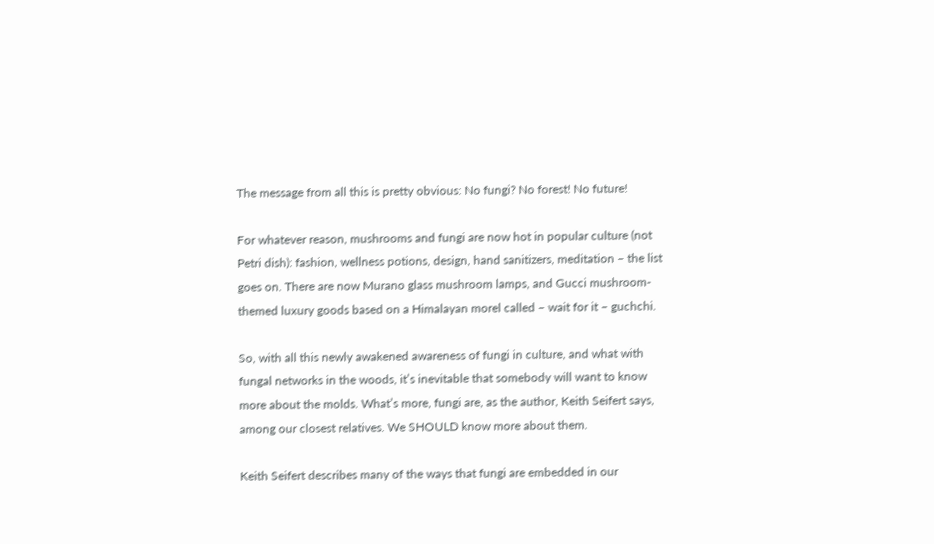The message from all this is pretty obvious: No fungi? No forest! No future!

For whatever reason, mushrooms and fungi are now hot in popular culture (not Petri dish): fashion, wellness potions, design, hand sanitizers, meditation – the list goes on. There are now Murano glass mushroom lamps, and Gucci mushroom-themed luxury goods based on a Himalayan morel called – wait for it – guchchi.

So, with all this newly awakened awareness of fungi in culture, and what with fungal networks in the woods, it’s inevitable that somebody will want to know more about the molds. What’s more, fungi are, as the author, Keith Seifert says, among our closest relatives. We SHOULD know more about them.

Keith Seifert describes many of the ways that fungi are embedded in our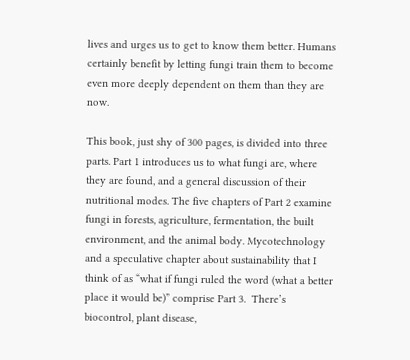lives and urges us to get to know them better. Humans certainly benefit by letting fungi train them to become even more deeply dependent on them than they are now.

This book, just shy of 300 pages, is divided into three parts. Part 1 introduces us to what fungi are, where they are found, and a general discussion of their nutritional modes. The five chapters of Part 2 examine fungi in forests, agriculture, fermentation, the built environment, and the animal body. Mycotechnology and a speculative chapter about sustainability that I think of as “what if fungi ruled the word (what a better place it would be)” comprise Part 3.  There’s biocontrol, plant disease,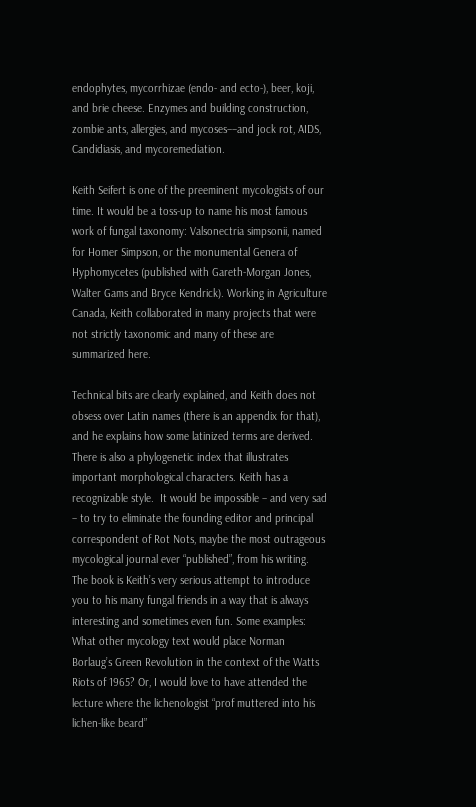endophytes, mycorrhizae (endo- and ecto-), beer, koji, and brie cheese. Enzymes and building construction, zombie ants, allergies, and mycoses––and jock rot, AIDS, Candidiasis, and mycoremediation.

Keith Seifert is one of the preeminent mycologists of our time. It would be a toss-up to name his most famous work of fungal taxonomy: Valsonectria simpsonii, named for Homer Simpson, or the monumental Genera of Hyphomycetes (published with Gareth-Morgan Jones, Walter Gams and Bryce Kendrick). Working in Agriculture Canada, Keith collaborated in many projects that were not strictly taxonomic and many of these are summarized here.

Technical bits are clearly explained, and Keith does not obsess over Latin names (there is an appendix for that), and he explains how some latinized terms are derived. There is also a phylogenetic index that illustrates important morphological characters. Keith has a recognizable style.  It would be impossible – and very sad – to try to eliminate the founding editor and principal correspondent of Rot Nots, maybe the most outrageous mycological journal ever “published”, from his writing. The book is Keith’s very serious attempt to introduce you to his many fungal friends in a way that is always interesting and sometimes even fun. Some examples: What other mycology text would place Norman Borlaug’s Green Revolution in the context of the Watts Riots of 1965? Or, I would love to have attended the lecture where the lichenologist “prof muttered into his lichen-like beard”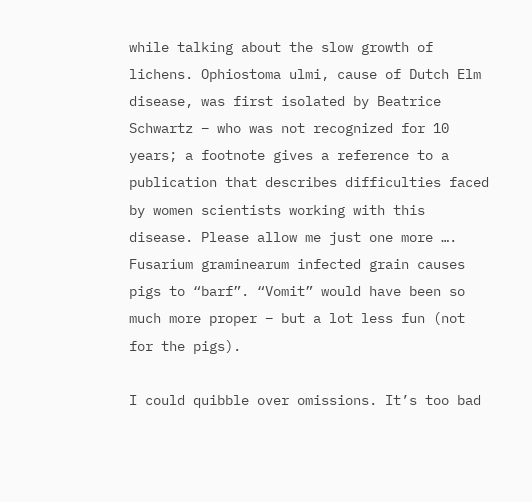while talking about the slow growth of lichens. Ophiostoma ulmi, cause of Dutch Elm disease, was first isolated by Beatrice Schwartz – who was not recognized for 10 years; a footnote gives a reference to a publication that describes difficulties faced by women scientists working with this disease. Please allow me just one more …. Fusarium graminearum infected grain causes pigs to “barf”. “Vomit” would have been so much more proper – but a lot less fun (not for the pigs).

I could quibble over omissions. It’s too bad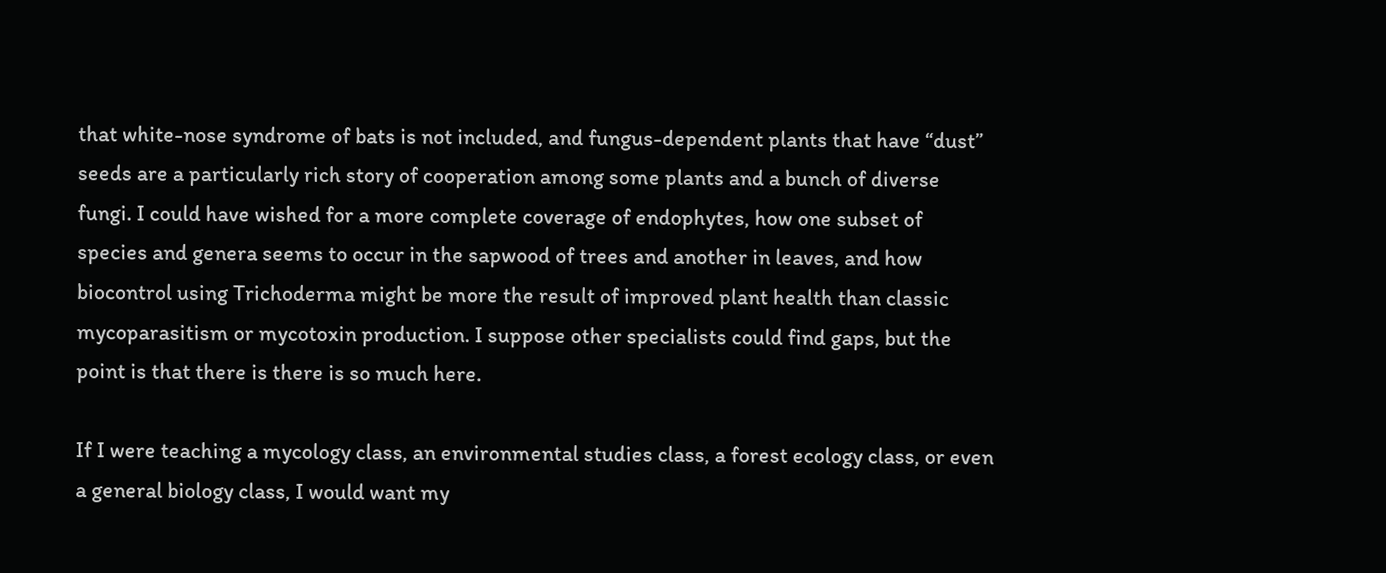that white-nose syndrome of bats is not included, and fungus-dependent plants that have “dust” seeds are a particularly rich story of cooperation among some plants and a bunch of diverse fungi. I could have wished for a more complete coverage of endophytes, how one subset of species and genera seems to occur in the sapwood of trees and another in leaves, and how biocontrol using Trichoderma might be more the result of improved plant health than classic mycoparasitism or mycotoxin production. I suppose other specialists could find gaps, but the point is that there is there is so much here.

If I were teaching a mycology class, an environmental studies class, a forest ecology class, or even a general biology class, I would want my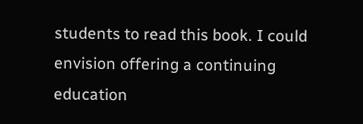students to read this book. I could envision offering a continuing education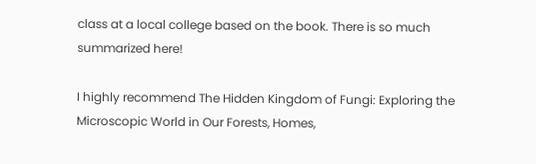class at a local college based on the book. There is so much summarized here!

I highly recommend The Hidden Kingdom of Fungi: Exploring the Microscopic World in Our Forests, Homes,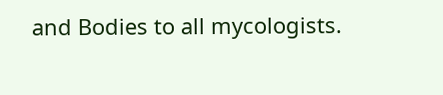and Bodies to all mycologists.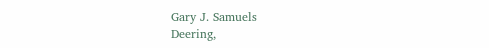Gary J. Samuels
Deering,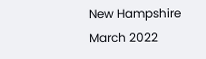New Hampshire
March 2022